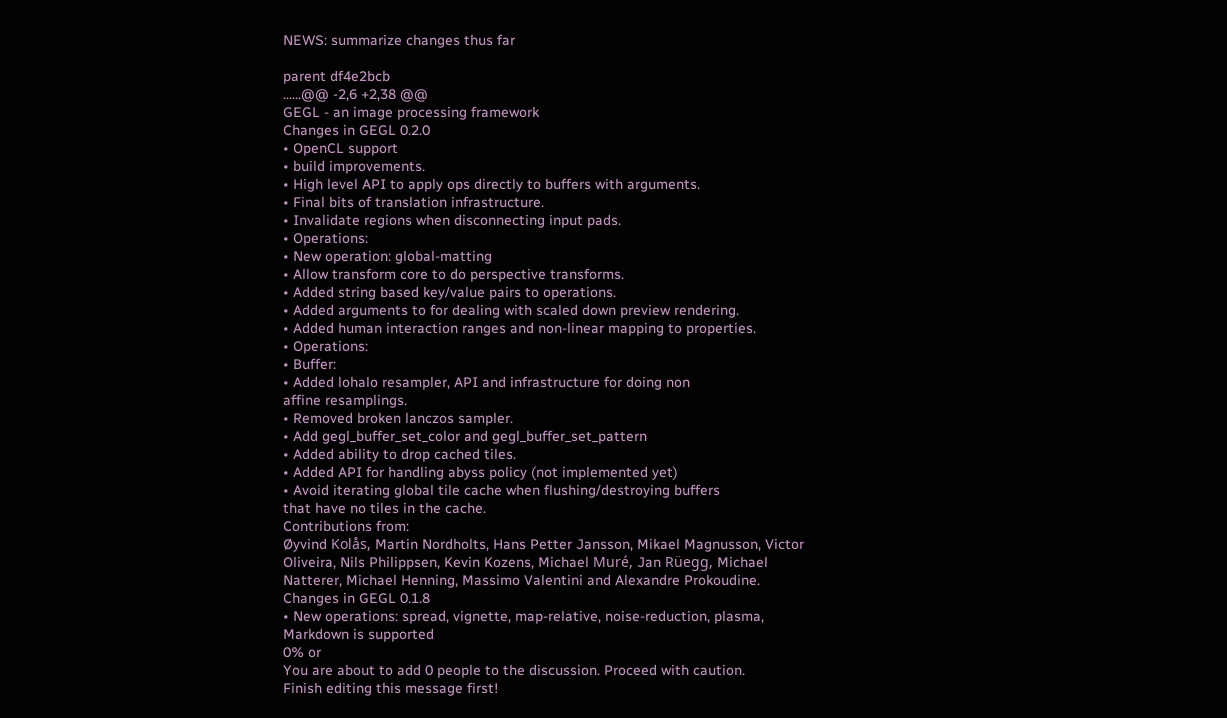NEWS: summarize changes thus far

parent df4e2bcb
......@@ -2,6 +2,38 @@
GEGL - an image processing framework
Changes in GEGL 0.2.0
• OpenCL support
• build improvements.
• High level API to apply ops directly to buffers with arguments.
• Final bits of translation infrastructure.
• Invalidate regions when disconnecting input pads.
• Operations:
• New operation: global-matting
• Allow transform core to do perspective transforms.
• Added string based key/value pairs to operations.
• Added arguments to for dealing with scaled down preview rendering.
• Added human interaction ranges and non-linear mapping to properties.
• Operations:
• Buffer:
• Added lohalo resampler, API and infrastructure for doing non
affine resamplings.
• Removed broken lanczos sampler.
• Add gegl_buffer_set_color and gegl_buffer_set_pattern
• Added ability to drop cached tiles.
• Added API for handling abyss policy (not implemented yet)
• Avoid iterating global tile cache when flushing/destroying buffers
that have no tiles in the cache.
Contributions from:
Øyvind Kolås, Martin Nordholts, Hans Petter Jansson, Mikael Magnusson, Victor
Oliveira, Nils Philippsen, Kevin Kozens, Michael Muré, Jan Rüegg, Michael
Natterer, Michael Henning, Massimo Valentini and Alexandre Prokoudine.
Changes in GEGL 0.1.8
• New operations: spread, vignette, map-relative, noise-reduction, plasma,
Markdown is supported
0% or
You are about to add 0 people to the discussion. Proceed with caution.
Finish editing this message first!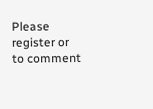Please register or to comment